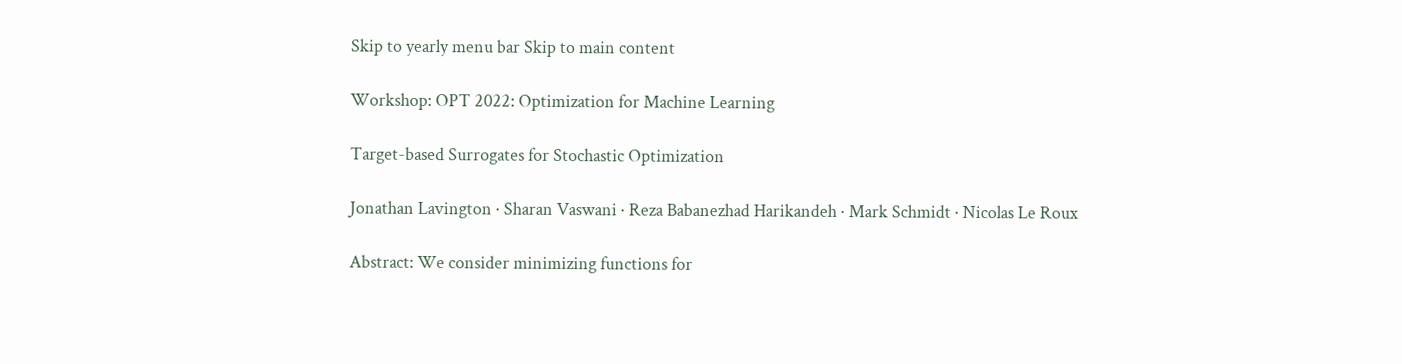Skip to yearly menu bar Skip to main content

Workshop: OPT 2022: Optimization for Machine Learning

Target-based Surrogates for Stochastic Optimization

Jonathan Lavington · Sharan Vaswani · Reza Babanezhad Harikandeh · Mark Schmidt · Nicolas Le Roux

Abstract: We consider minimizing functions for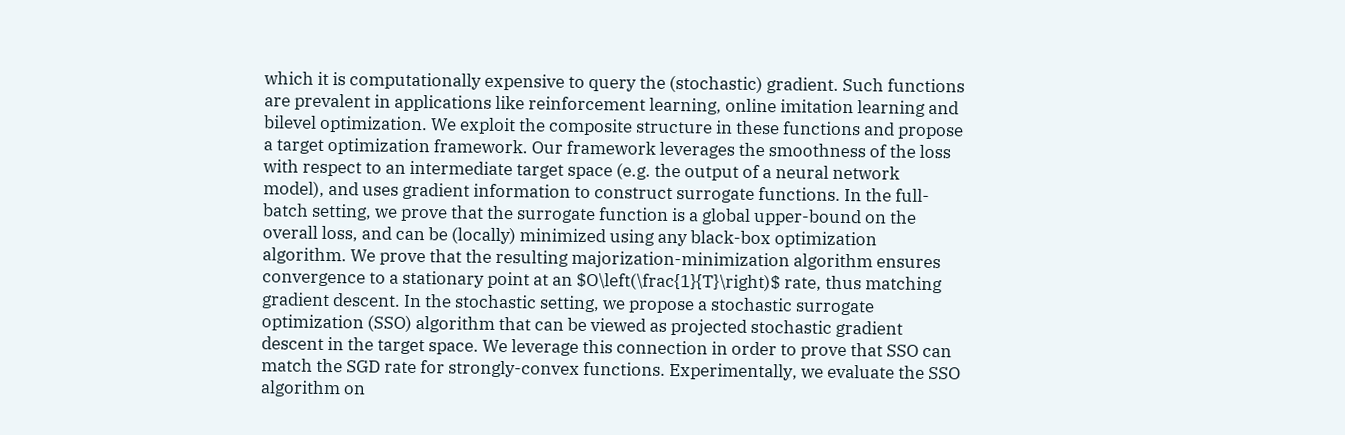which it is computationally expensive to query the (stochastic) gradient. Such functions are prevalent in applications like reinforcement learning, online imitation learning and bilevel optimization. We exploit the composite structure in these functions and propose a target optimization framework. Our framework leverages the smoothness of the loss with respect to an intermediate target space (e.g. the output of a neural network model), and uses gradient information to construct surrogate functions. In the full-batch setting, we prove that the surrogate function is a global upper-bound on the overall loss, and can be (locally) minimized using any black-box optimization algorithm. We prove that the resulting majorization-minimization algorithm ensures convergence to a stationary point at an $O\left(\frac{1}{T}\right)$ rate, thus matching gradient descent. In the stochastic setting, we propose a stochastic surrogate optimization (SSO) algorithm that can be viewed as projected stochastic gradient descent in the target space. We leverage this connection in order to prove that SSO can match the SGD rate for strongly-convex functions. Experimentally, we evaluate the SSO algorithm on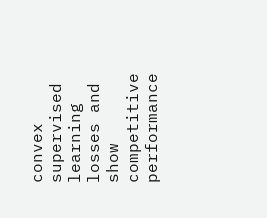convex supervised learning losses and show competitive performance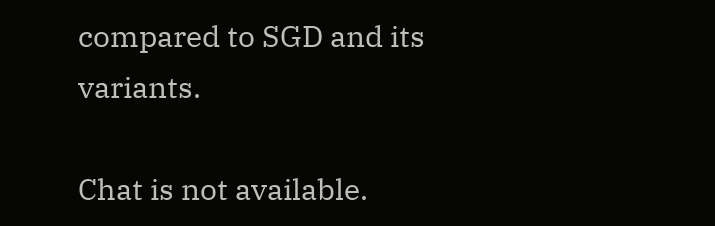compared to SGD and its variants.

Chat is not available.